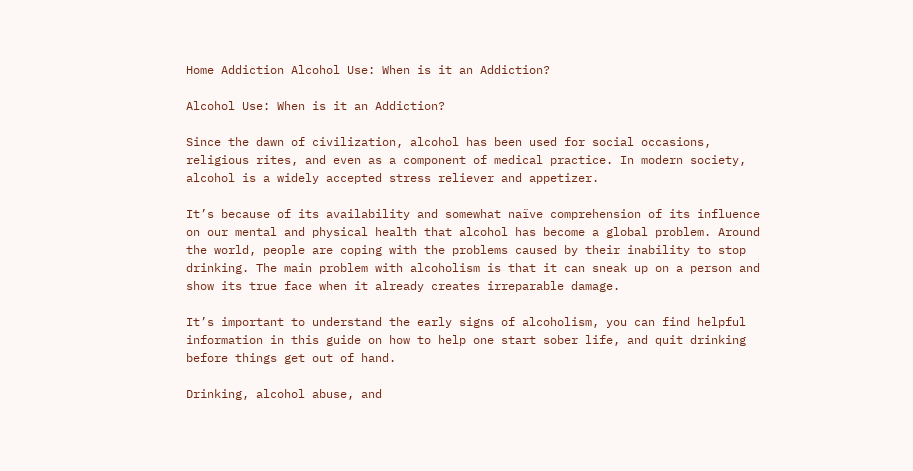Home Addiction Alcohol Use: When is it an Addiction?

Alcohol Use: When is it an Addiction?

Since the dawn of civilization, alcohol has been used for social occasions, religious rites, and even as a component of medical practice. In modern society, alcohol is a widely accepted stress reliever and appetizer.

It’s because of its availability and somewhat naïve comprehension of its influence on our mental and physical health that alcohol has become a global problem. Around the world, people are coping with the problems caused by their inability to stop drinking. The main problem with alcoholism is that it can sneak up on a person and show its true face when it already creates irreparable damage.

It’s important to understand the early signs of alcoholism, you can find helpful information in this guide on how to help one start sober life, and quit drinking before things get out of hand.

Drinking, alcohol abuse, and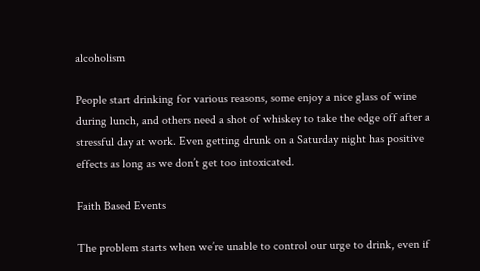alcoholism

People start drinking for various reasons, some enjoy a nice glass of wine during lunch, and others need a shot of whiskey to take the edge off after a stressful day at work. Even getting drunk on a Saturday night has positive effects as long as we don’t get too intoxicated.

Faith Based Events

The problem starts when we’re unable to control our urge to drink, even if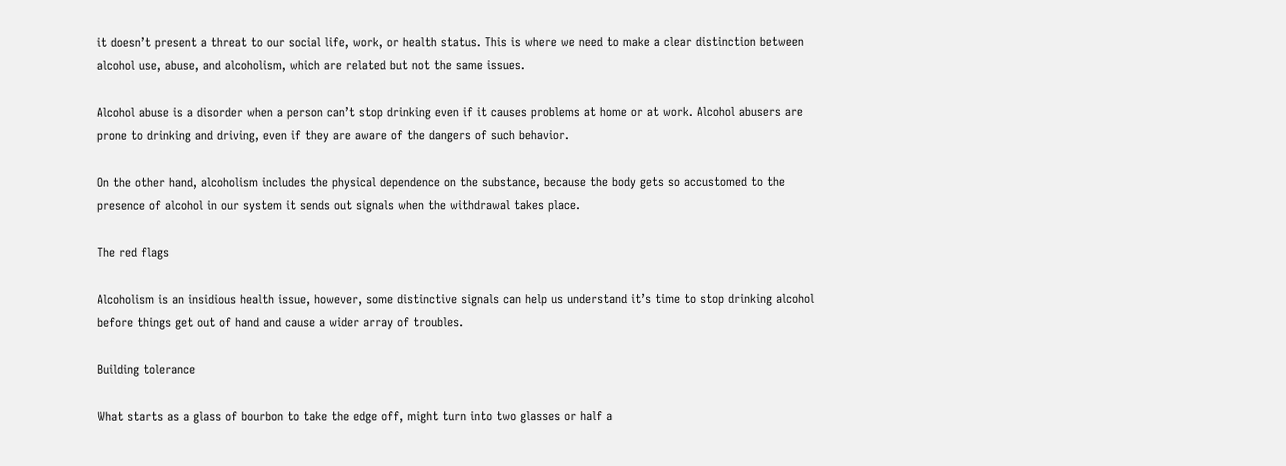it doesn’t present a threat to our social life, work, or health status. This is where we need to make a clear distinction between alcohol use, abuse, and alcoholism, which are related but not the same issues.

Alcohol abuse is a disorder when a person can’t stop drinking even if it causes problems at home or at work. Alcohol abusers are prone to drinking and driving, even if they are aware of the dangers of such behavior.

On the other hand, alcoholism includes the physical dependence on the substance, because the body gets so accustomed to the presence of alcohol in our system it sends out signals when the withdrawal takes place.

The red flags

Alcoholism is an insidious health issue, however, some distinctive signals can help us understand it’s time to stop drinking alcohol before things get out of hand and cause a wider array of troubles.

Building tolerance

What starts as a glass of bourbon to take the edge off, might turn into two glasses or half a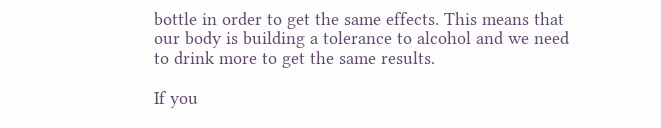bottle in order to get the same effects. This means that our body is building a tolerance to alcohol and we need to drink more to get the same results.

If you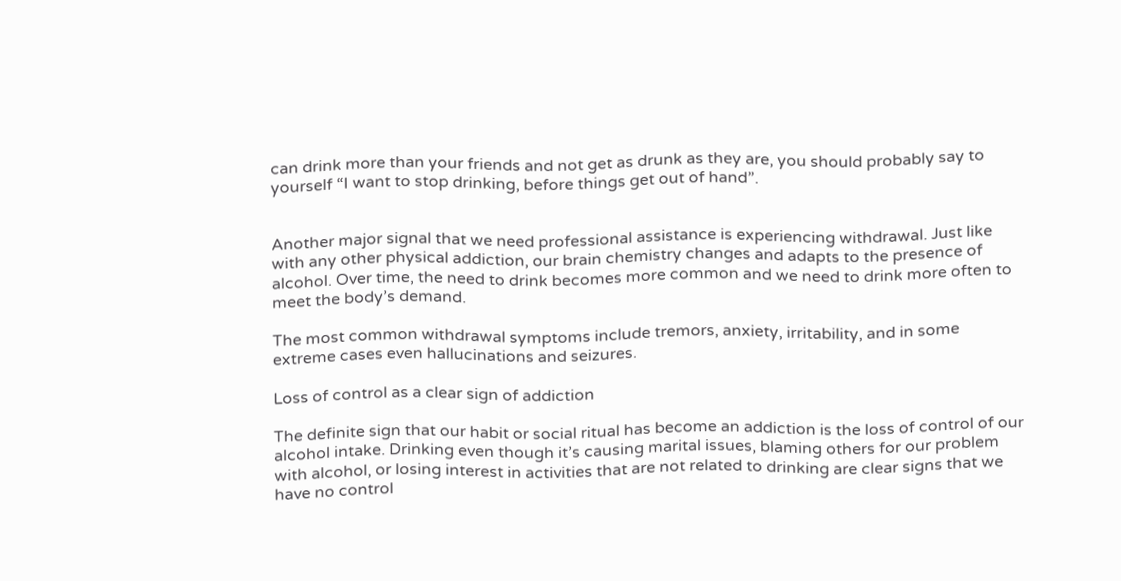can drink more than your friends and not get as drunk as they are, you should probably say to yourself “I want to stop drinking, before things get out of hand”.


Another major signal that we need professional assistance is experiencing withdrawal. Just like with any other physical addiction, our brain chemistry changes and adapts to the presence of alcohol. Over time, the need to drink becomes more common and we need to drink more often to meet the body’s demand.

The most common withdrawal symptoms include tremors, anxiety, irritability, and in some extreme cases even hallucinations and seizures.

Loss of control as a clear sign of addiction

The definite sign that our habit or social ritual has become an addiction is the loss of control of our alcohol intake. Drinking even though it’s causing marital issues, blaming others for our problem with alcohol, or losing interest in activities that are not related to drinking are clear signs that we have no control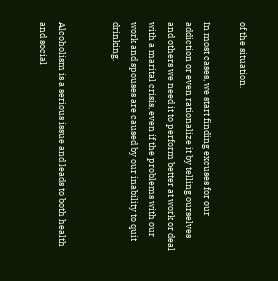of the situation.

In most cases, we start finding excuses for our addiction or even rationalize it by telling ourselves and others we need it to perform better at work or deal with a marital crisis, even if the problems with our work and spouses are caused by our inability to quit drinking.


Alcoholism is a serious issue and leads to both health and social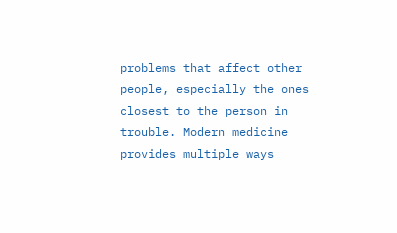problems that affect other people, especially the ones closest to the person in trouble. Modern medicine provides multiple ways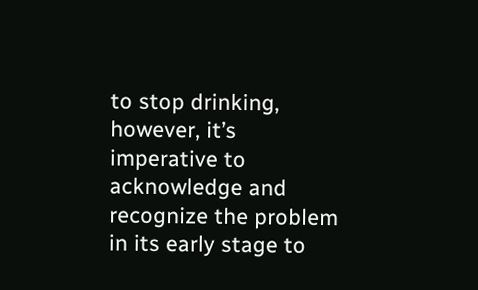to stop drinking, however, it’s imperative to acknowledge and recognize the problem in its early stage to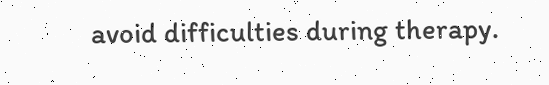avoid difficulties during therapy.